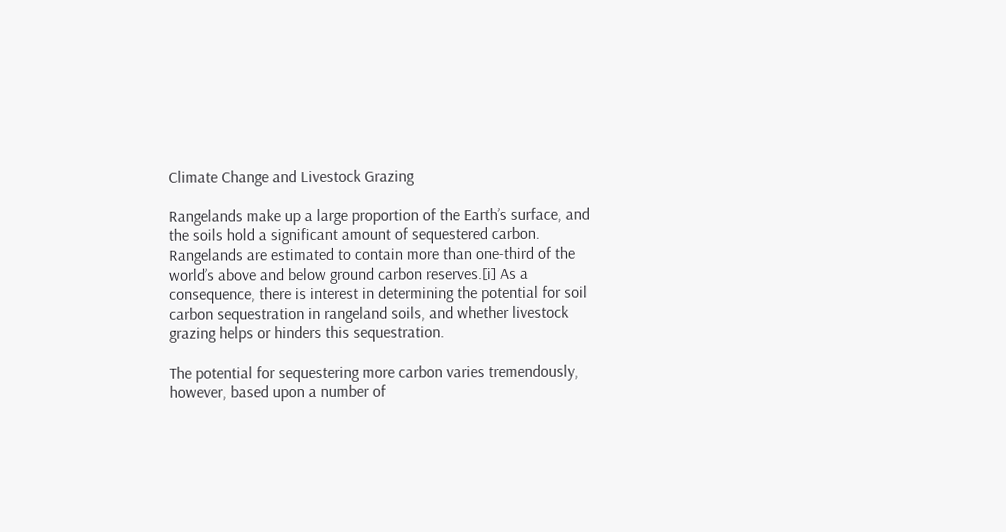Climate Change and Livestock Grazing

Rangelands make up a large proportion of the Earth’s surface, and the soils hold a significant amount of sequestered carbon. Rangelands are estimated to contain more than one-third of the world’s above and below ground carbon reserves.[i] As a consequence, there is interest in determining the potential for soil carbon sequestration in rangeland soils, and whether livestock grazing helps or hinders this sequestration.

The potential for sequestering more carbon varies tremendously, however, based upon a number of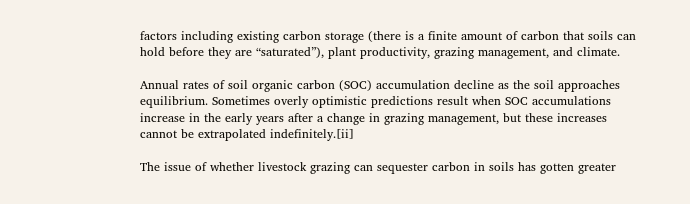factors including existing carbon storage (there is a finite amount of carbon that soils can hold before they are “saturated”), plant productivity, grazing management, and climate.

Annual rates of soil organic carbon (SOC) accumulation decline as the soil approaches equilibrium. Sometimes overly optimistic predictions result when SOC accumulations increase in the early years after a change in grazing management, but these increases cannot be extrapolated indefinitely.[ii]

The issue of whether livestock grazing can sequester carbon in soils has gotten greater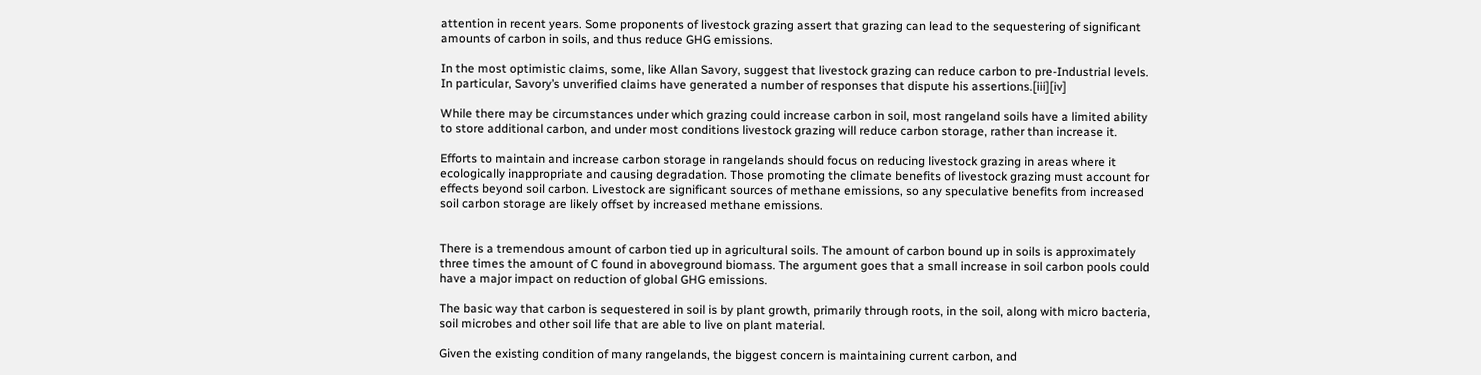attention in recent years. Some proponents of livestock grazing assert that grazing can lead to the sequestering of significant amounts of carbon in soils, and thus reduce GHG emissions.

In the most optimistic claims, some, like Allan Savory, suggest that livestock grazing can reduce carbon to pre-Industrial levels. In particular, Savory’s unverified claims have generated a number of responses that dispute his assertions.[iii][iv]

While there may be circumstances under which grazing could increase carbon in soil, most rangeland soils have a limited ability to store additional carbon, and under most conditions livestock grazing will reduce carbon storage, rather than increase it.

Efforts to maintain and increase carbon storage in rangelands should focus on reducing livestock grazing in areas where it ecologically inappropriate and causing degradation. Those promoting the climate benefits of livestock grazing must account for effects beyond soil carbon. Livestock are significant sources of methane emissions, so any speculative benefits from increased soil carbon storage are likely offset by increased methane emissions.


There is a tremendous amount of carbon tied up in agricultural soils. The amount of carbon bound up in soils is approximately three times the amount of C found in aboveground biomass. The argument goes that a small increase in soil carbon pools could have a major impact on reduction of global GHG emissions.

The basic way that carbon is sequestered in soil is by plant growth, primarily through roots, in the soil, along with micro bacteria, soil microbes and other soil life that are able to live on plant material.

Given the existing condition of many rangelands, the biggest concern is maintaining current carbon, and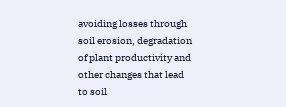avoiding losses through soil erosion, degradation of plant productivity and other changes that lead to soil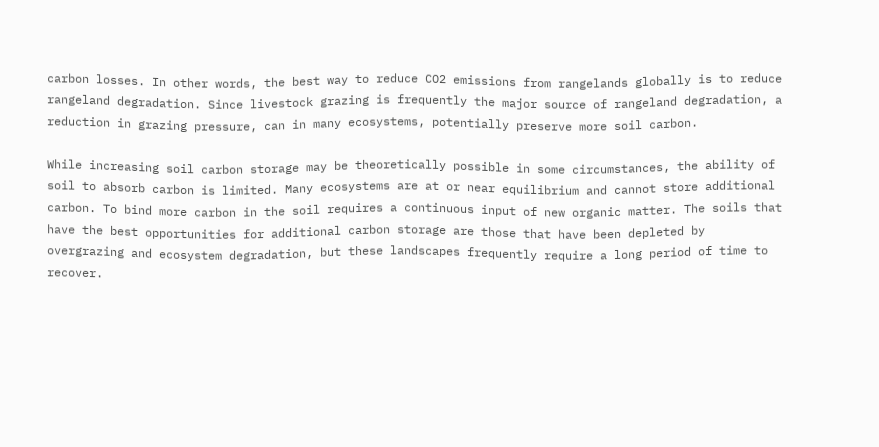carbon losses. In other words, the best way to reduce CO2 emissions from rangelands globally is to reduce rangeland degradation. Since livestock grazing is frequently the major source of rangeland degradation, a reduction in grazing pressure, can in many ecosystems, potentially preserve more soil carbon.

While increasing soil carbon storage may be theoretically possible in some circumstances, the ability of soil to absorb carbon is limited. Many ecosystems are at or near equilibrium and cannot store additional carbon. To bind more carbon in the soil requires a continuous input of new organic matter. The soils that have the best opportunities for additional carbon storage are those that have been depleted by overgrazing and ecosystem degradation, but these landscapes frequently require a long period of time to recover.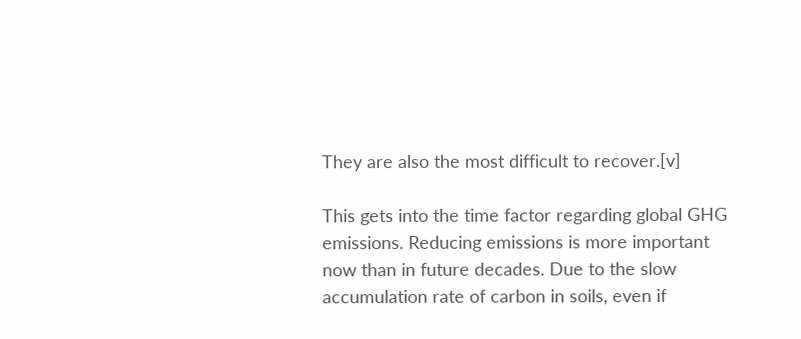They are also the most difficult to recover.[v]

This gets into the time factor regarding global GHG emissions. Reducing emissions is more important now than in future decades. Due to the slow accumulation rate of carbon in soils, even if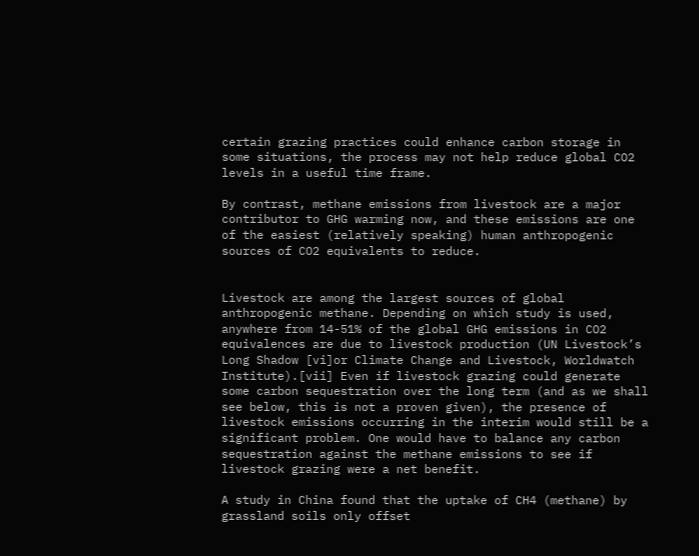certain grazing practices could enhance carbon storage in some situations, the process may not help reduce global CO2 levels in a useful time frame.

By contrast, methane emissions from livestock are a major contributor to GHG warming now, and these emissions are one of the easiest (relatively speaking) human anthropogenic sources of CO2 equivalents to reduce.


Livestock are among the largest sources of global anthropogenic methane. Depending on which study is used, anywhere from 14-51% of the global GHG emissions in CO2 equivalences are due to livestock production (UN Livestock’s Long Shadow [vi]or Climate Change and Livestock, Worldwatch Institute).[vii] Even if livestock grazing could generate some carbon sequestration over the long term (and as we shall see below, this is not a proven given), the presence of livestock emissions occurring in the interim would still be a significant problem. One would have to balance any carbon sequestration against the methane emissions to see if livestock grazing were a net benefit.

A study in China found that the uptake of CH4 (methane) by grassland soils only offset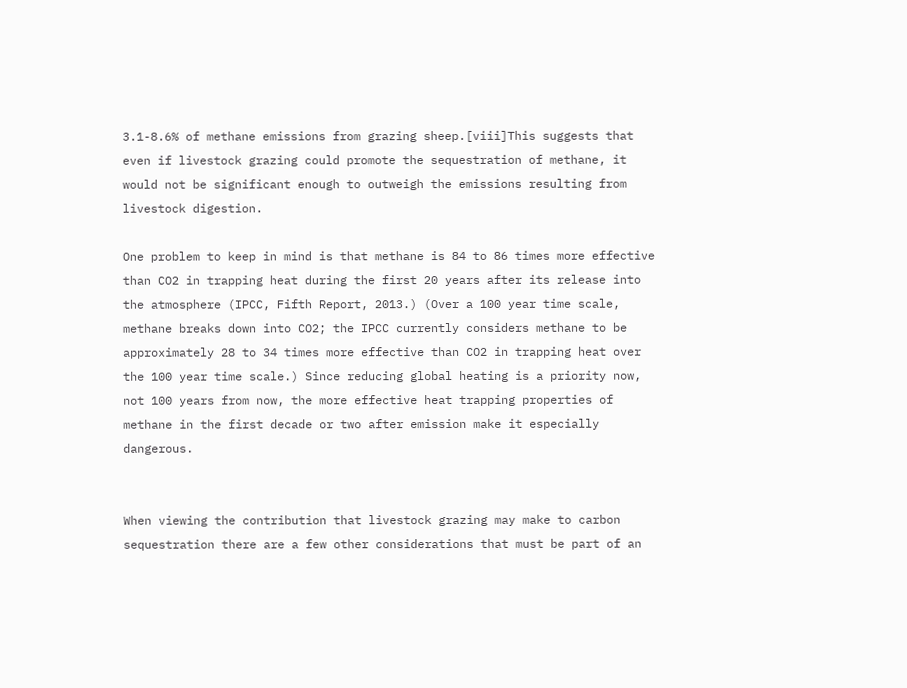3.1-8.6% of methane emissions from grazing sheep.[viii]This suggests that even if livestock grazing could promote the sequestration of methane, it would not be significant enough to outweigh the emissions resulting from livestock digestion.

One problem to keep in mind is that methane is 84 to 86 times more effective than CO2 in trapping heat during the first 20 years after its release into the atmosphere (IPCC, Fifth Report, 2013.) (Over a 100 year time scale, methane breaks down into CO2; the IPCC currently considers methane to be approximately 28 to 34 times more effective than CO2 in trapping heat over the 100 year time scale.) Since reducing global heating is a priority now, not 100 years from now, the more effective heat trapping properties of methane in the first decade or two after emission make it especially dangerous.


When viewing the contribution that livestock grazing may make to carbon sequestration there are a few other considerations that must be part of an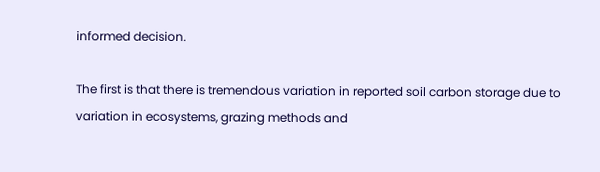informed decision.

The first is that there is tremendous variation in reported soil carbon storage due to variation in ecosystems, grazing methods and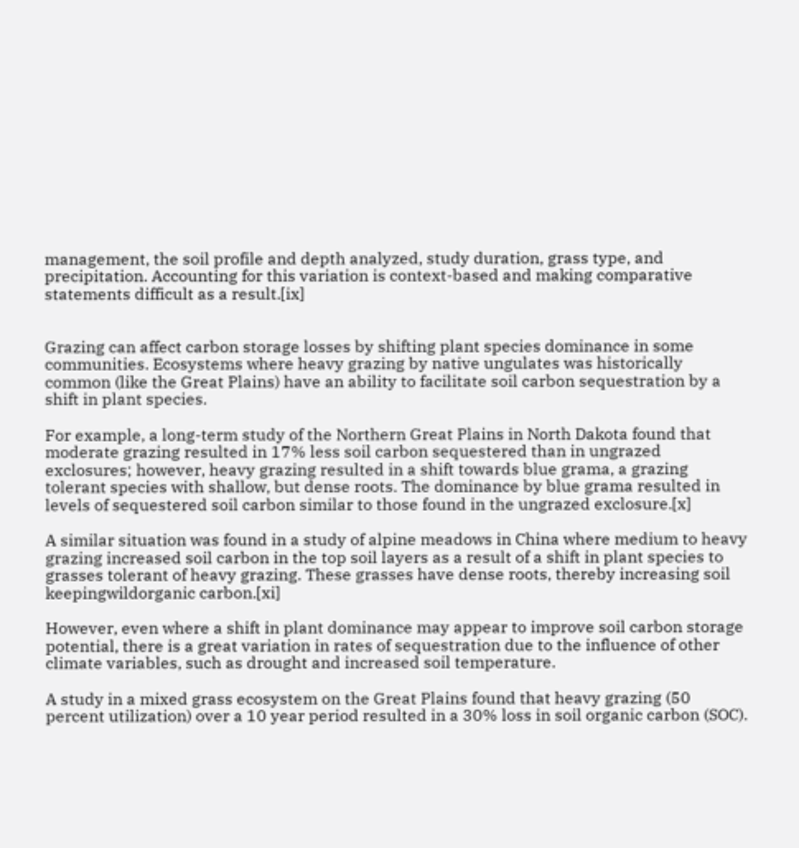management, the soil profile and depth analyzed, study duration, grass type, and precipitation. Accounting for this variation is context-based and making comparative statements difficult as a result.[ix]


Grazing can affect carbon storage losses by shifting plant species dominance in some communities. Ecosystems where heavy grazing by native ungulates was historically common (like the Great Plains) have an ability to facilitate soil carbon sequestration by a shift in plant species.

For example, a long-term study of the Northern Great Plains in North Dakota found that moderate grazing resulted in 17% less soil carbon sequestered than in ungrazed exclosures; however, heavy grazing resulted in a shift towards blue grama, a grazing tolerant species with shallow, but dense roots. The dominance by blue grama resulted in levels of sequestered soil carbon similar to those found in the ungrazed exclosure.[x]

A similar situation was found in a study of alpine meadows in China where medium to heavy grazing increased soil carbon in the top soil layers as a result of a shift in plant species to grasses tolerant of heavy grazing. These grasses have dense roots, thereby increasing soil keepingwildorganic carbon.[xi]

However, even where a shift in plant dominance may appear to improve soil carbon storage potential, there is a great variation in rates of sequestration due to the influence of other climate variables, such as drought and increased soil temperature.

A study in a mixed grass ecosystem on the Great Plains found that heavy grazing (50 percent utilization) over a 10 year period resulted in a 30% loss in soil organic carbon (SOC).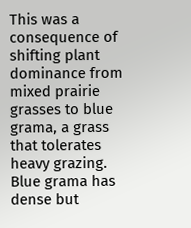This was a consequence of shifting plant dominance from mixed prairie grasses to blue grama, a grass that tolerates heavy grazing. Blue grama has dense but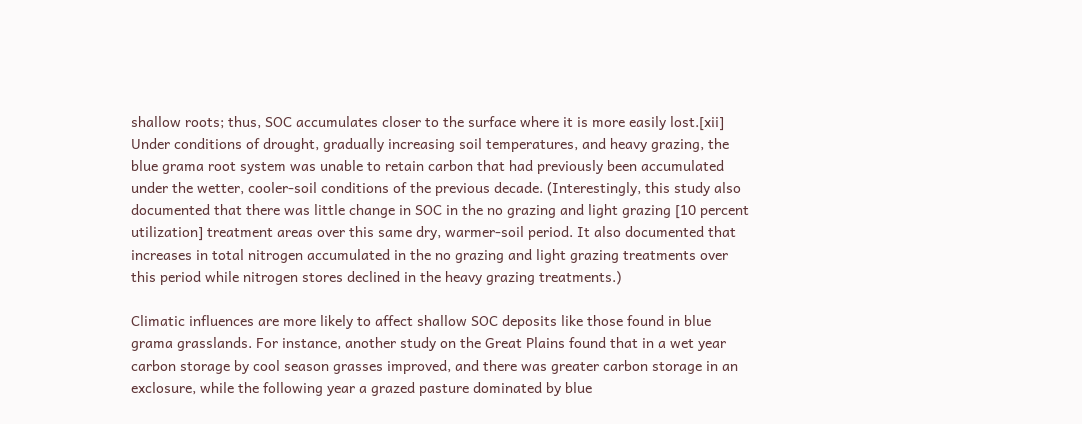shallow roots; thus, SOC accumulates closer to the surface where it is more easily lost.[xii] Under conditions of drought, gradually increasing soil temperatures, and heavy grazing, the blue grama root system was unable to retain carbon that had previously been accumulated under the wetter, cooler-soil conditions of the previous decade. (Interestingly, this study also documented that there was little change in SOC in the no grazing and light grazing [10 percent utilization] treatment areas over this same dry, warmer-soil period. It also documented that increases in total nitrogen accumulated in the no grazing and light grazing treatments over this period while nitrogen stores declined in the heavy grazing treatments.)

Climatic influences are more likely to affect shallow SOC deposits like those found in blue grama grasslands. For instance, another study on the Great Plains found that in a wet year carbon storage by cool season grasses improved, and there was greater carbon storage in an exclosure, while the following year a grazed pasture dominated by blue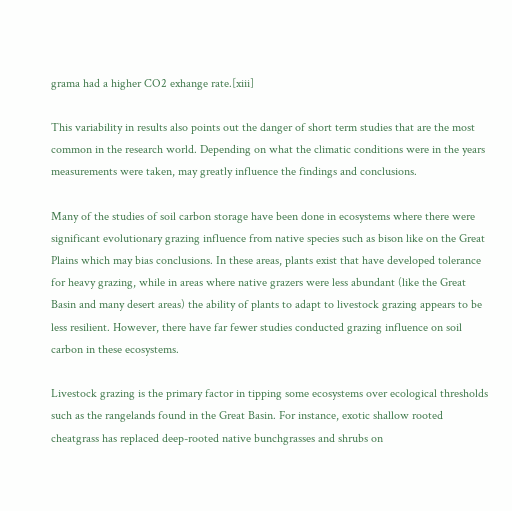grama had a higher CO2 exhange rate.[xiii]

This variability in results also points out the danger of short term studies that are the most common in the research world. Depending on what the climatic conditions were in the years measurements were taken, may greatly influence the findings and conclusions.

Many of the studies of soil carbon storage have been done in ecosystems where there were significant evolutionary grazing influence from native species such as bison like on the Great Plains which may bias conclusions. In these areas, plants exist that have developed tolerance for heavy grazing, while in areas where native grazers were less abundant (like the Great Basin and many desert areas) the ability of plants to adapt to livestock grazing appears to be less resilient. However, there have far fewer studies conducted grazing influence on soil carbon in these ecosystems.

Livestock grazing is the primary factor in tipping some ecosystems over ecological thresholds such as the rangelands found in the Great Basin. For instance, exotic shallow rooted cheatgrass has replaced deep-rooted native bunchgrasses and shrubs on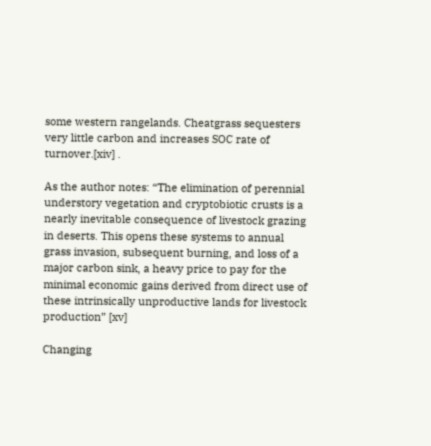some western rangelands. Cheatgrass sequesters very little carbon and increases SOC rate of turnover.[xiv] .

As the author notes: “The elimination of perennial understory vegetation and cryptobiotic crusts is a nearly inevitable consequence of livestock grazing in deserts. This opens these systems to annual grass invasion, subsequent burning, and loss of a major carbon sink, a heavy price to pay for the minimal economic gains derived from direct use of these intrinsically unproductive lands for livestock production” [xv]

Changing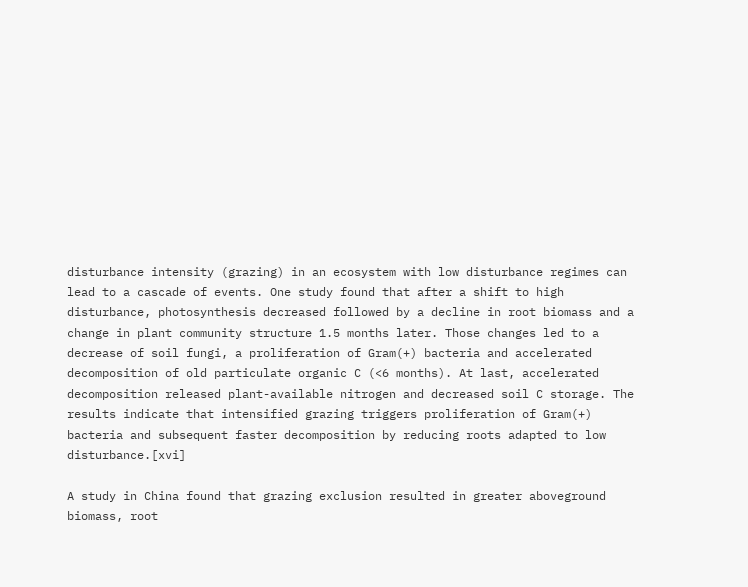disturbance intensity (grazing) in an ecosystem with low disturbance regimes can lead to a cascade of events. One study found that after a shift to high disturbance, photosynthesis decreased followed by a decline in root biomass and a change in plant community structure 1.5 months later. Those changes led to a decrease of soil fungi, a proliferation of Gram(+) bacteria and accelerated decomposition of old particulate organic C (<6 months). At last, accelerated decomposition released plant-available nitrogen and decreased soil C storage. The results indicate that intensified grazing triggers proliferation of Gram(+) bacteria and subsequent faster decomposition by reducing roots adapted to low disturbance.[xvi]

A study in China found that grazing exclusion resulted in greater aboveground biomass, root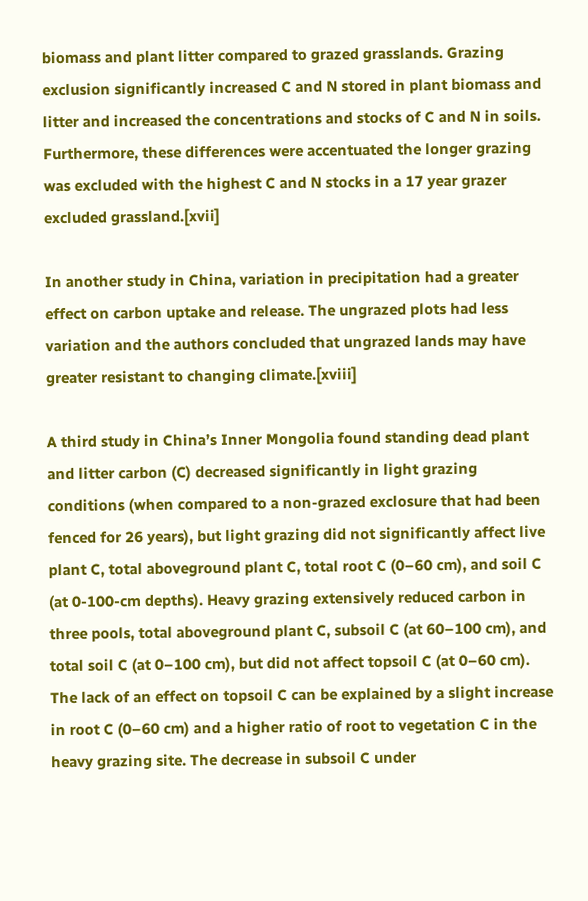biomass and plant litter compared to grazed grasslands. Grazing exclusion significantly increased C and N stored in plant biomass and litter and increased the concentrations and stocks of C and N in soils. Furthermore, these differences were accentuated the longer grazing was excluded with the highest C and N stocks in a 17 year grazer excluded grassland.[xvii]

In another study in China, variation in precipitation had a greater effect on carbon uptake and release. The ungrazed plots had less variation and the authors concluded that ungrazed lands may have greater resistant to changing climate.[xviii]

A third study in China’s Inner Mongolia found standing dead plant and litter carbon (C) decreased significantly in light grazing conditions (when compared to a non-grazed exclosure that had been fenced for 26 years), but light grazing did not significantly affect live plant C, total aboveground plant C, total root C (0–60 cm), and soil C (at 0-100-cm depths). Heavy grazing extensively reduced carbon in three pools, total aboveground plant C, subsoil C (at 60–100 cm), and total soil C (at 0–100 cm), but did not affect topsoil C (at 0–60 cm). The lack of an effect on topsoil C can be explained by a slight increase in root C (0–60 cm) and a higher ratio of root to vegetation C in the heavy grazing site. The decrease in subsoil C under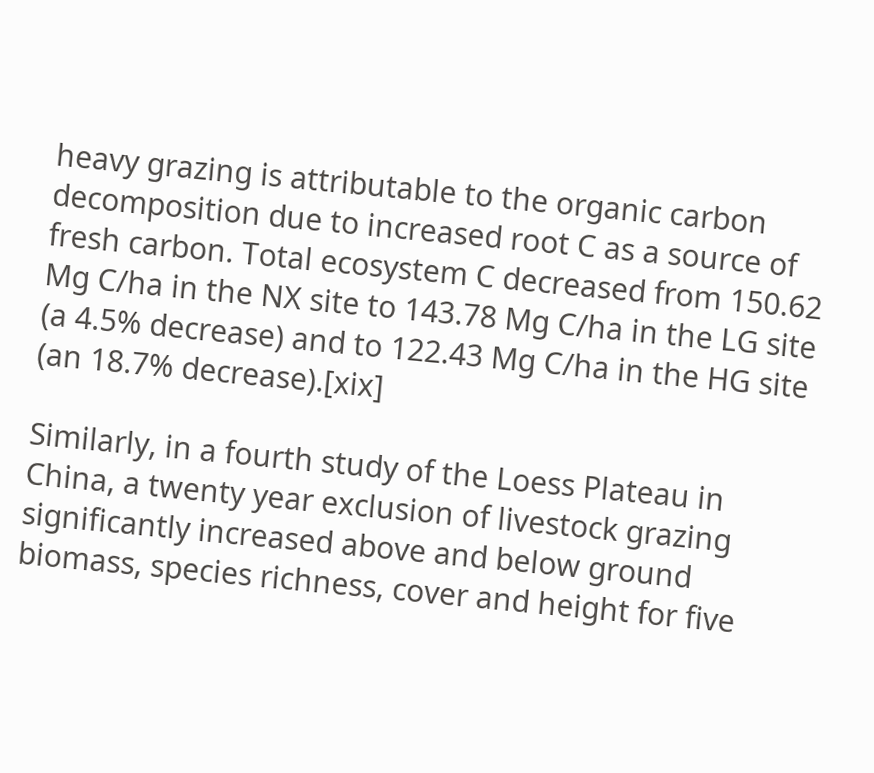heavy grazing is attributable to the organic carbon decomposition due to increased root C as a source of fresh carbon. Total ecosystem C decreased from 150.62 Mg C/ha in the NX site to 143.78 Mg C/ha in the LG site (a 4.5% decrease) and to 122.43 Mg C/ha in the HG site (an 18.7% decrease).[xix]

Similarly, in a fourth study of the Loess Plateau in China, a twenty year exclusion of livestock grazing significantly increased above and below ground biomass, species richness, cover and height for five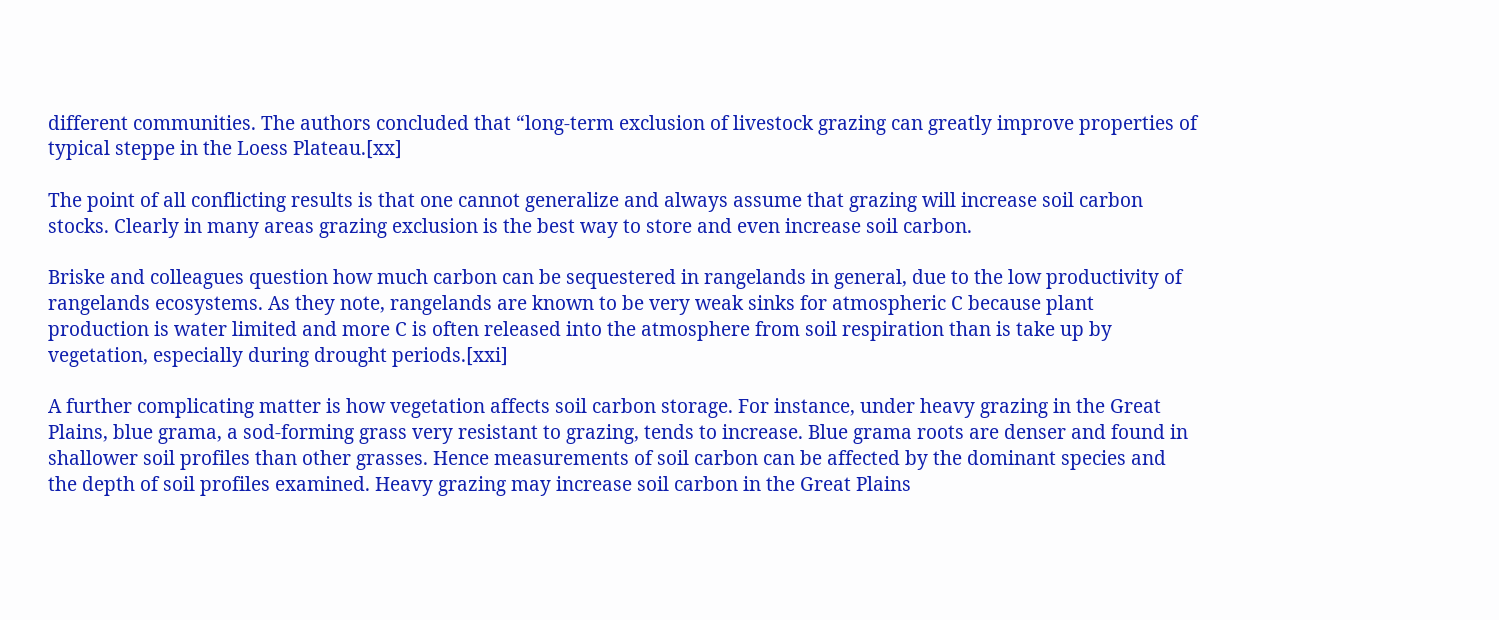different communities. The authors concluded that “long-term exclusion of livestock grazing can greatly improve properties of typical steppe in the Loess Plateau.[xx]

The point of all conflicting results is that one cannot generalize and always assume that grazing will increase soil carbon stocks. Clearly in many areas grazing exclusion is the best way to store and even increase soil carbon.

Briske and colleagues question how much carbon can be sequestered in rangelands in general, due to the low productivity of rangelands ecosystems. As they note, rangelands are known to be very weak sinks for atmospheric C because plant production is water limited and more C is often released into the atmosphere from soil respiration than is take up by vegetation, especially during drought periods.[xxi]

A further complicating matter is how vegetation affects soil carbon storage. For instance, under heavy grazing in the Great Plains, blue grama, a sod-forming grass very resistant to grazing, tends to increase. Blue grama roots are denser and found in shallower soil profiles than other grasses. Hence measurements of soil carbon can be affected by the dominant species and the depth of soil profiles examined. Heavy grazing may increase soil carbon in the Great Plains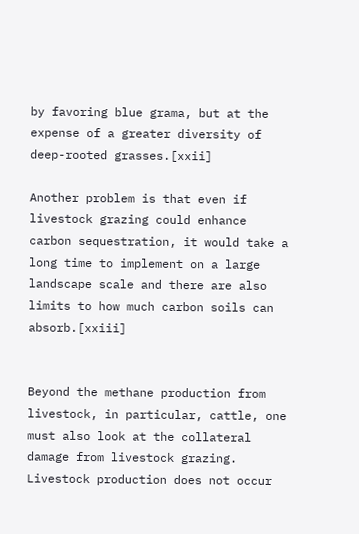by favoring blue grama, but at the expense of a greater diversity of deep-rooted grasses.[xxii]

Another problem is that even if livestock grazing could enhance carbon sequestration, it would take a long time to implement on a large landscape scale and there are also limits to how much carbon soils can absorb.[xxiii]


Beyond the methane production from livestock, in particular, cattle, one must also look at the collateral damage from livestock grazing. Livestock production does not occur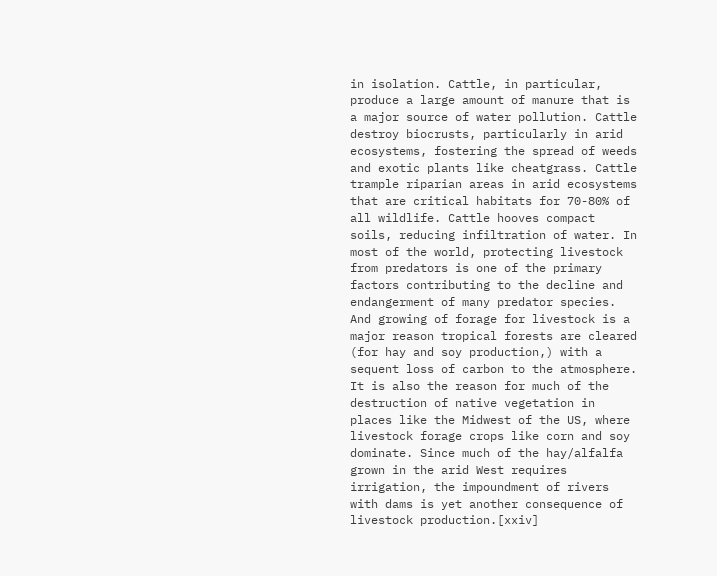in isolation. Cattle, in particular, produce a large amount of manure that is a major source of water pollution. Cattle destroy biocrusts, particularly in arid ecosystems, fostering the spread of weeds and exotic plants like cheatgrass. Cattle trample riparian areas in arid ecosystems that are critical habitats for 70-80% of all wildlife. Cattle hooves compact soils, reducing infiltration of water. In most of the world, protecting livestock from predators is one of the primary factors contributing to the decline and endangerment of many predator species. And growing of forage for livestock is a major reason tropical forests are cleared (for hay and soy production,) with a sequent loss of carbon to the atmosphere. It is also the reason for much of the destruction of native vegetation in places like the Midwest of the US, where livestock forage crops like corn and soy dominate. Since much of the hay/alfalfa grown in the arid West requires irrigation, the impoundment of rivers with dams is yet another consequence of livestock production.[xxiv]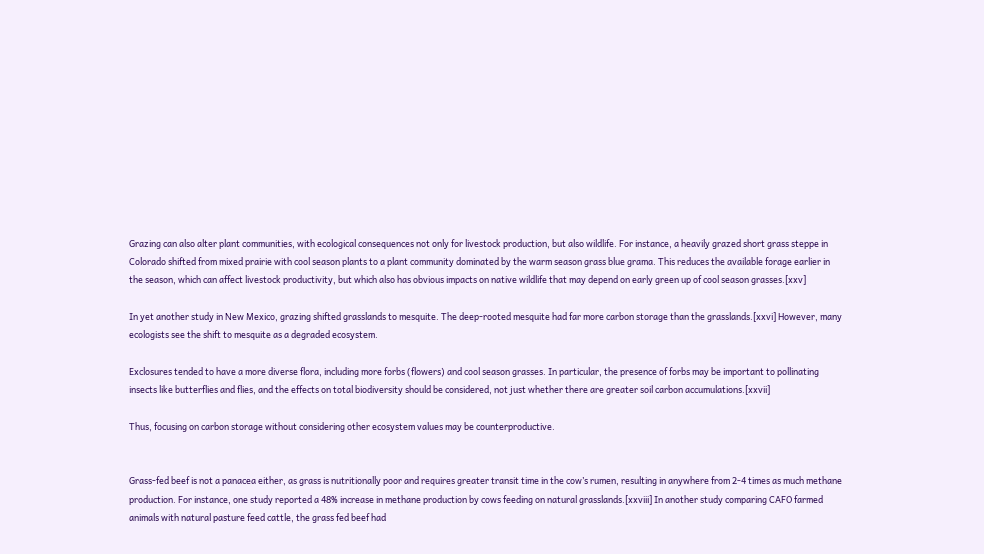Grazing can also alter plant communities, with ecological consequences not only for livestock production, but also wildlife. For instance, a heavily grazed short grass steppe in Colorado shifted from mixed prairie with cool season plants to a plant community dominated by the warm season grass blue grama. This reduces the available forage earlier in the season, which can affect livestock productivity, but which also has obvious impacts on native wildlife that may depend on early green up of cool season grasses.[xxv]

In yet another study in New Mexico, grazing shifted grasslands to mesquite. The deep-rooted mesquite had far more carbon storage than the grasslands.[xxvi] However, many ecologists see the shift to mesquite as a degraded ecosystem.

Exclosures tended to have a more diverse flora, including more forbs (flowers) and cool season grasses. In particular, the presence of forbs may be important to pollinating insects like butterflies and flies, and the effects on total biodiversity should be considered, not just whether there are greater soil carbon accumulations.[xxvii]

Thus, focusing on carbon storage without considering other ecosystem values may be counterproductive.


Grass-fed beef is not a panacea either, as grass is nutritionally poor and requires greater transit time in the cow’s rumen, resulting in anywhere from 2-4 times as much methane production. For instance, one study reported a 48% increase in methane production by cows feeding on natural grasslands.[xxviii] In another study comparing CAFO farmed animals with natural pasture feed cattle, the grass fed beef had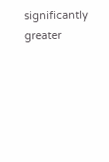significantly greater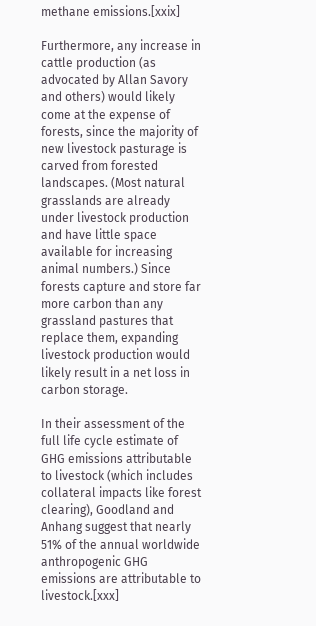methane emissions.[xxix]

Furthermore, any increase in cattle production (as advocated by Allan Savory and others) would likely come at the expense of forests, since the majority of new livestock pasturage is carved from forested landscapes. (Most natural grasslands are already under livestock production and have little space available for increasing animal numbers.) Since forests capture and store far more carbon than any grassland pastures that replace them, expanding livestock production would likely result in a net loss in carbon storage.

In their assessment of the full life cycle estimate of GHG emissions attributable to livestock (which includes collateral impacts like forest clearing), Goodland and Anhang suggest that nearly 51% of the annual worldwide anthropogenic GHG emissions are attributable to livestock.[xxx]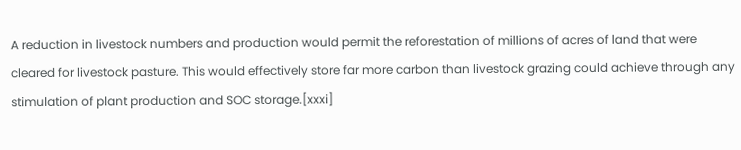A reduction in livestock numbers and production would permit the reforestation of millions of acres of land that were cleared for livestock pasture. This would effectively store far more carbon than livestock grazing could achieve through any stimulation of plant production and SOC storage.[xxxi]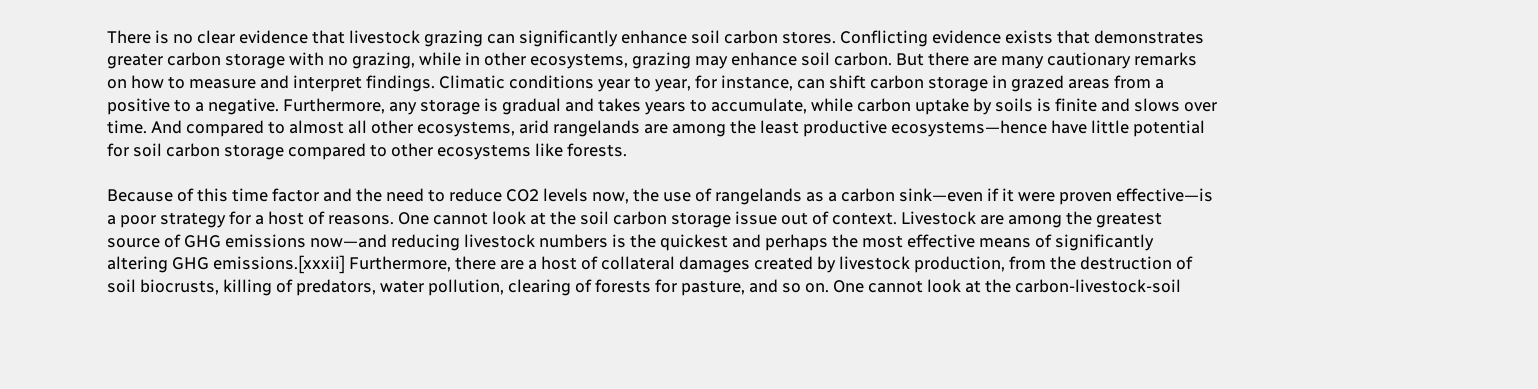There is no clear evidence that livestock grazing can significantly enhance soil carbon stores. Conflicting evidence exists that demonstrates greater carbon storage with no grazing, while in other ecosystems, grazing may enhance soil carbon. But there are many cautionary remarks on how to measure and interpret findings. Climatic conditions year to year, for instance, can shift carbon storage in grazed areas from a positive to a negative. Furthermore, any storage is gradual and takes years to accumulate, while carbon uptake by soils is finite and slows over time. And compared to almost all other ecosystems, arid rangelands are among the least productive ecosystems—hence have little potential for soil carbon storage compared to other ecosystems like forests.

Because of this time factor and the need to reduce CO2 levels now, the use of rangelands as a carbon sink—even if it were proven effective—is a poor strategy for a host of reasons. One cannot look at the soil carbon storage issue out of context. Livestock are among the greatest source of GHG emissions now—and reducing livestock numbers is the quickest and perhaps the most effective means of significantly altering GHG emissions.[xxxii] Furthermore, there are a host of collateral damages created by livestock production, from the destruction of soil biocrusts, killing of predators, water pollution, clearing of forests for pasture, and so on. One cannot look at the carbon-livestock-soil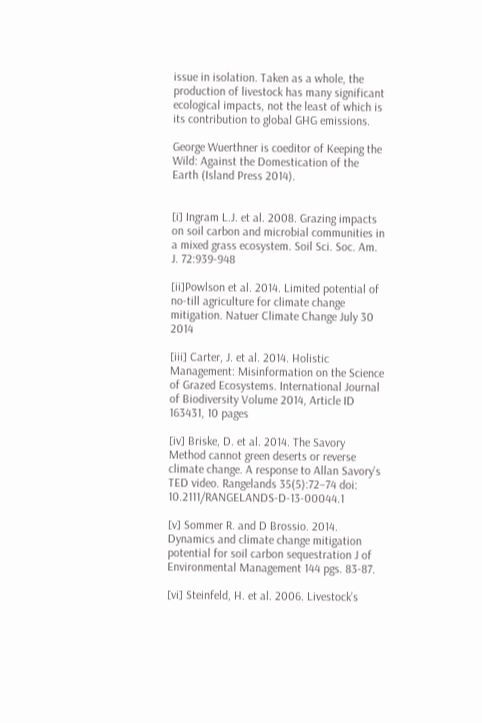issue in isolation. Taken as a whole, the production of livestock has many significant ecological impacts, not the least of which is its contribution to global GHG emissions.

George Wuerthner is coeditor of Keeping the Wild: Against the Domestication of the Earth (Island Press 2014).


[i] Ingram L.J. et al. 2008. Grazing impacts on soil carbon and microbial communities in a mixed grass ecosystem. Soil Sci. Soc. Am. J. 72:939-948

[ii]Powlson et al. 2014. Limited potential of no-till agriculture for climate change mitigation. Natuer Climate Change July 30 2014

[iii] Carter, J. et al. 2014. Holistic Management: Misinformation on the Science of Grazed Ecosystems. International Journal of Biodiversity Volume 2014, Article ID 163431, 10 pages

[iv] Briske, D. et al. 2014. The Savory Method cannot green deserts or reverse climate change. A response to Allan Savory’s TED video. Rangelands 35(5):72–74 doi: 10.2111/RANGELANDS-D-13-00044.1

[v] Sommer R. and D Brossio. 2014. Dynamics and climate change mitigation potential for soil carbon sequestration J of Environmental Management 144 pgs. 83-87.

[vi] Steinfeld, H. et al. 2006. Livestock’s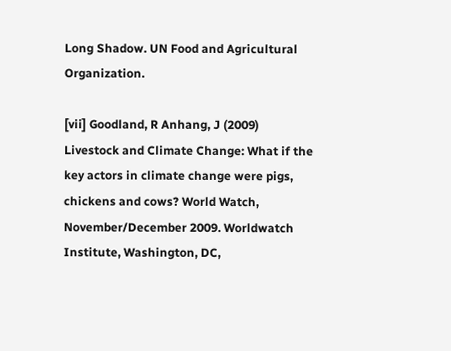Long Shadow. UN Food and Agricultural Organization.

[vii] Goodland, R Anhang, J (2009) Livestock and Climate Change: What if the key actors in climate change were pigs, chickens and cows? World Watch, November/December 2009. Worldwatch Institute, Washington, DC,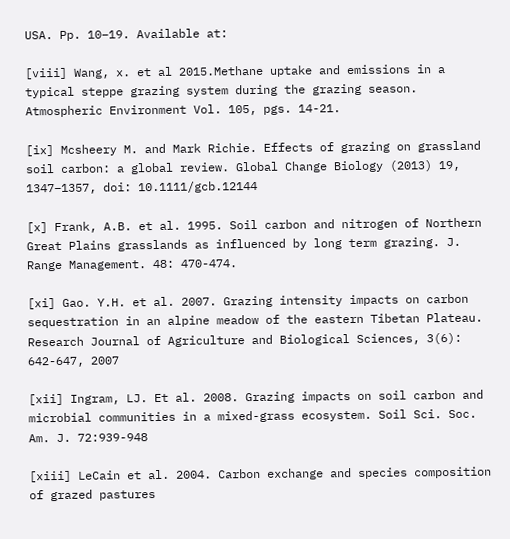USA. Pp. 10–19. Available at:

[viii] Wang, x. et al 2015.Methane uptake and emissions in a typical steppe grazing system during the grazing season. Atmospheric Environment Vol. 105, pgs. 14-21.

[ix] Mcsheery M. and Mark Richie. Effects of grazing on grassland soil carbon: a global review. Global Change Biology (2013) 19, 1347–1357, doi: 10.1111/gcb.12144

[x] Frank, A.B. et al. 1995. Soil carbon and nitrogen of Northern Great Plains grasslands as influenced by long term grazing. J. Range Management. 48: 470-474.

[xi] Gao. Y.H. et al. 2007. Grazing intensity impacts on carbon sequestration in an alpine meadow of the eastern Tibetan Plateau. Research Journal of Agriculture and Biological Sciences, 3(6): 642-647, 2007

[xii] Ingram, LJ. Et al. 2008. Grazing impacts on soil carbon and microbial communities in a mixed-grass ecosystem. Soil Sci. Soc. Am. J. 72:939-948

[xiii] LeCain et al. 2004. Carbon exchange and species composition of grazed pastures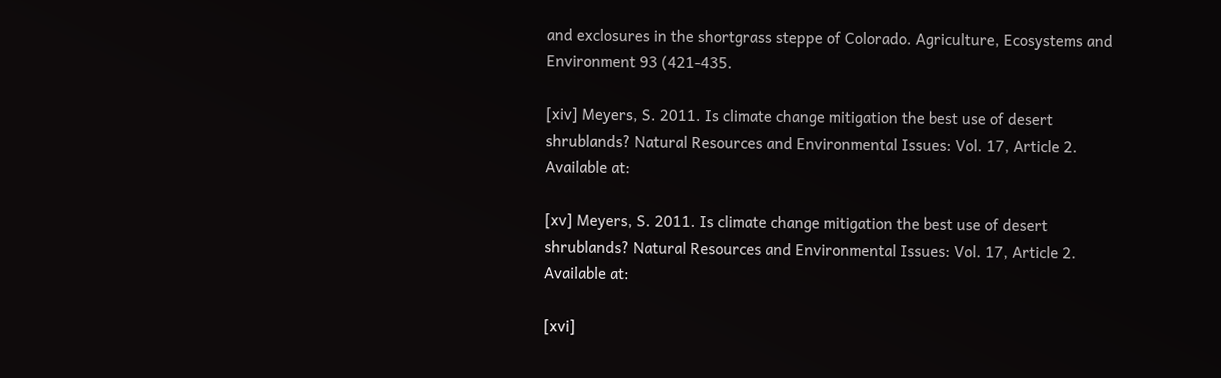and exclosures in the shortgrass steppe of Colorado. Agriculture, Ecosystems and Environment 93 (421-435.

[xiv] Meyers, S. 2011. Is climate change mitigation the best use of desert shrublands? Natural Resources and Environmental Issues: Vol. 17, Article 2. Available at:

[xv] Meyers, S. 2011. Is climate change mitigation the best use of desert shrublands? Natural Resources and Environmental Issues: Vol. 17, Article 2. Available at:

[xvi]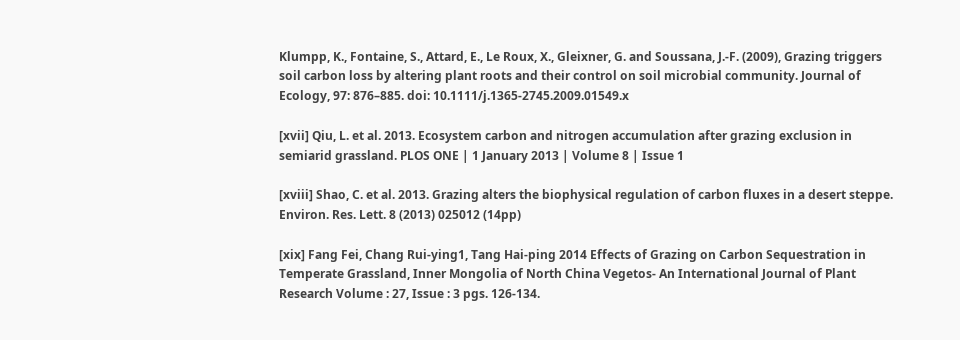Klumpp, K., Fontaine, S., Attard, E., Le Roux, X., Gleixner, G. and Soussana, J.-F. (2009), Grazing triggers soil carbon loss by altering plant roots and their control on soil microbial community. Journal of Ecology, 97: 876–885. doi: 10.1111/j.1365-2745.2009.01549.x

[xvii] Qiu, L. et al. 2013. Ecosystem carbon and nitrogen accumulation after grazing exclusion in semiarid grassland. PLOS ONE | 1 January 2013 | Volume 8 | Issue 1

[xviii] Shao, C. et al. 2013. Grazing alters the biophysical regulation of carbon fluxes in a desert steppe. Environ. Res. Lett. 8 (2013) 025012 (14pp)

[xix] Fang Fei, Chang Rui-ying1, Tang Hai-ping 2014 Effects of Grazing on Carbon Sequestration in Temperate Grassland, Inner Mongolia of North China Vegetos- An International Journal of Plant Research Volume : 27, Issue : 3 pgs. 126-134.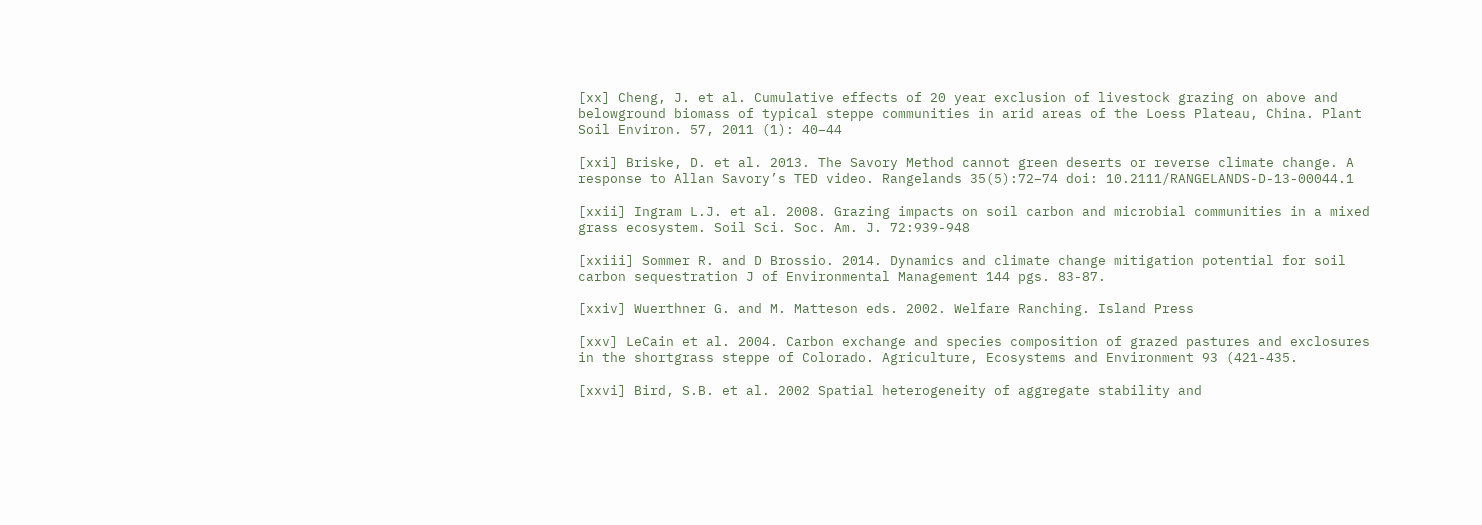[xx] Cheng, J. et al. Cumulative effects of 20 year exclusion of livestock grazing on above and belowground biomass of typical steppe communities in arid areas of the Loess Plateau, China. Plant Soil Environ. 57, 2011 (1): 40–44

[xxi] Briske, D. et al. 2013. The Savory Method cannot green deserts or reverse climate change. A response to Allan Savory’s TED video. Rangelands 35(5):72–74 doi: 10.2111/RANGELANDS-D-13-00044.1

[xxii] Ingram L.J. et al. 2008. Grazing impacts on soil carbon and microbial communities in a mixed grass ecosystem. Soil Sci. Soc. Am. J. 72:939-948

[xxiii] Sommer R. and D Brossio. 2014. Dynamics and climate change mitigation potential for soil carbon sequestration J of Environmental Management 144 pgs. 83-87.

[xxiv] Wuerthner G. and M. Matteson eds. 2002. Welfare Ranching. Island Press

[xxv] LeCain et al. 2004. Carbon exchange and species composition of grazed pastures and exclosures in the shortgrass steppe of Colorado. Agriculture, Ecosystems and Environment 93 (421-435.

[xxvi] Bird, S.B. et al. 2002 Spatial heterogeneity of aggregate stability and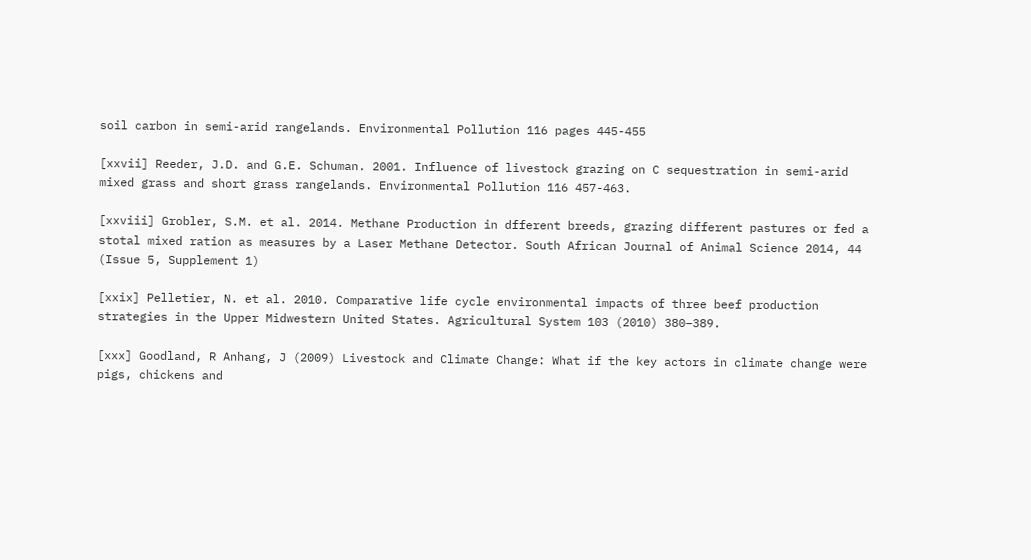soil carbon in semi-arid rangelands. Environmental Pollution 116 pages 445-455

[xxvii] Reeder, J.D. and G.E. Schuman. 2001. Influence of livestock grazing on C sequestration in semi-arid mixed grass and short grass rangelands. Environmental Pollution 116 457-463.

[xxviii] Grobler, S.M. et al. 2014. Methane Production in dfferent breeds, grazing different pastures or fed a stotal mixed ration as measures by a Laser Methane Detector. South African Journal of Animal Science 2014, 44 (Issue 5, Supplement 1)

[xxix] Pelletier, N. et al. 2010. Comparative life cycle environmental impacts of three beef production strategies in the Upper Midwestern United States. Agricultural System 103 (2010) 380–389.

[xxx] Goodland, R Anhang, J (2009) Livestock and Climate Change: What if the key actors in climate change were pigs, chickens and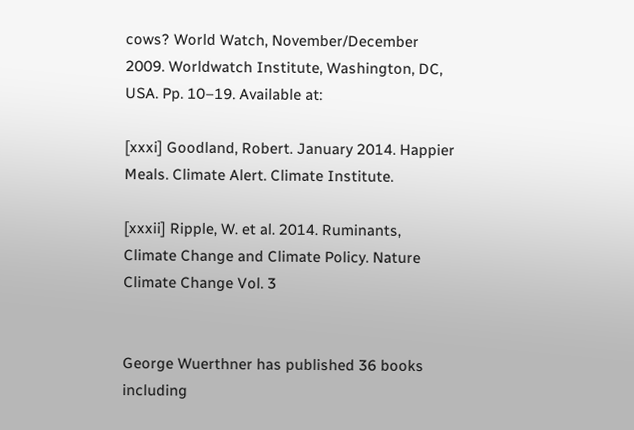cows? World Watch, November/December 2009. Worldwatch Institute, Washington, DC, USA. Pp. 10–19. Available at:

[xxxi] Goodland, Robert. January 2014. Happier Meals. Climate Alert. Climate Institute.

[xxxii] Ripple, W. et al. 2014. Ruminants, Climate Change and Climate Policy. Nature Climate Change Vol. 3


George Wuerthner has published 36 books including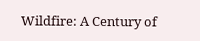Wildfire: A Century of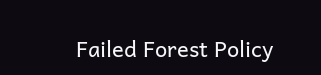Failed Forest Policy